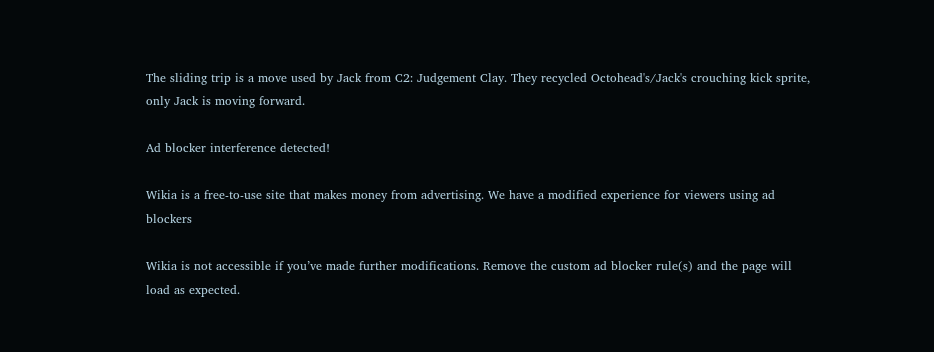The sliding trip is a move used by Jack from C2: Judgement Clay. They recycled Octohead's/Jack's crouching kick sprite, only Jack is moving forward.

Ad blocker interference detected!

Wikia is a free-to-use site that makes money from advertising. We have a modified experience for viewers using ad blockers

Wikia is not accessible if you’ve made further modifications. Remove the custom ad blocker rule(s) and the page will load as expected.